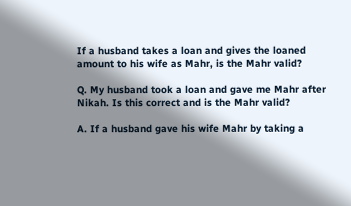If a husband takes a loan and gives the loaned amount to his wife as Mahr, is the Mahr valid?

Q. My husband took a loan and gave me Mahr after Nikah. Is this correct and is the Mahr valid?

A. If a husband gave his wife Mahr by taking a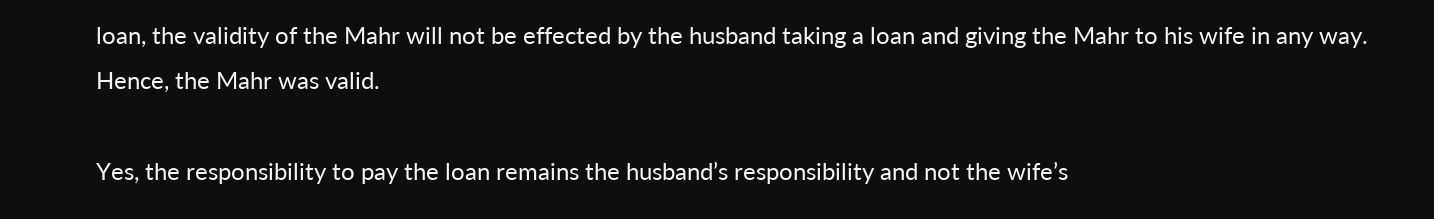loan, the validity of the Mahr will not be effected by the husband taking a loan and giving the Mahr to his wife in any way. Hence, the Mahr was valid.

Yes, the responsibility to pay the loan remains the husband’s responsibility and not the wife’s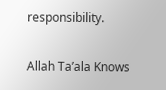responsibility.

Allah Ta’ala Knows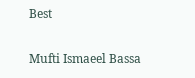Best

Mufti Ismaeel Bassa